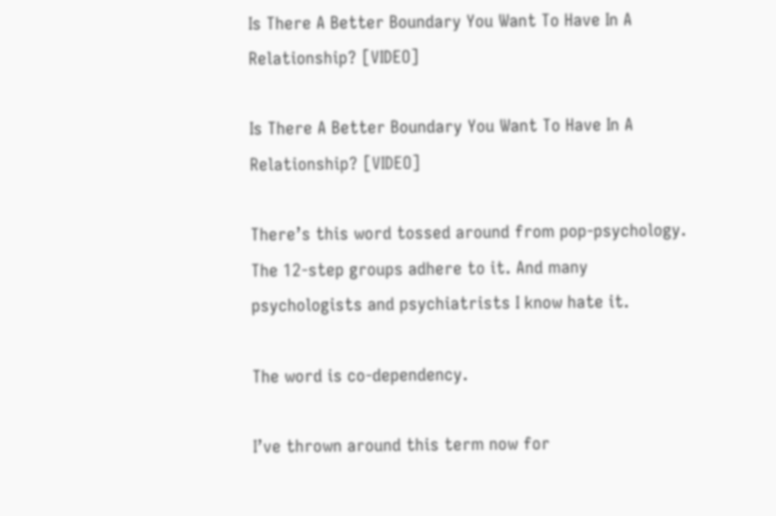Is There A Better Boundary You Want To Have In A Relationship? [VIDEO]

Is There A Better Boundary You Want To Have In A Relationship? [VIDEO]

There’s this word tossed around from pop-psychology. The 12-step groups adhere to it. And many psychologists and psychiatrists I know hate it.

The word is co-dependency.

I’ve thrown around this term now for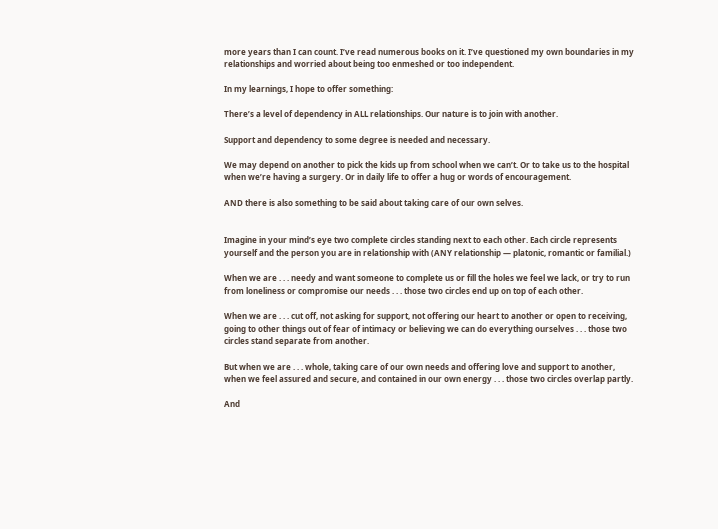more years than I can count. I’ve read numerous books on it. I’ve questioned my own boundaries in my relationships and worried about being too enmeshed or too independent.

In my learnings, I hope to offer something:

There’s a level of dependency in ALL relationships. Our nature is to join with another.

Support and dependency to some degree is needed and necessary.

We may depend on another to pick the kids up from school when we can’t. Or to take us to the hospital when we’re having a surgery. Or in daily life to offer a hug or words of encouragement.

AND there is also something to be said about taking care of our own selves.


Imagine in your mind’s eye two complete circles standing next to each other. Each circle represents yourself and the person you are in relationship with (ANY relationship — platonic, romantic or familial.)

When we are . . . needy and want someone to complete us or fill the holes we feel we lack, or try to run from loneliness or compromise our needs . . . those two circles end up on top of each other.

When we are . . . cut off, not asking for support, not offering our heart to another or open to receiving, going to other things out of fear of intimacy or believing we can do everything ourselves . . . those two circles stand separate from another.

But when we are . . . whole, taking care of our own needs and offering love and support to another, when we feel assured and secure, and contained in our own energy . . . those two circles overlap partly.

And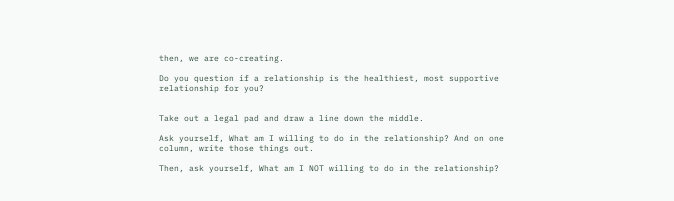then, we are co-creating.

Do you question if a relationship is the healthiest, most supportive relationship for you?


Take out a legal pad and draw a line down the middle.

Ask yourself, What am I willing to do in the relationship? And on one column, write those things out.

Then, ask yourself, What am I NOT willing to do in the relationship?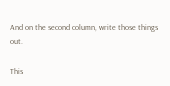And on the second column, write those things out.

This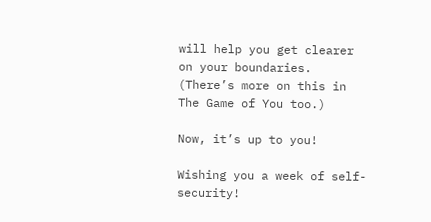will help you get clearer on your boundaries. (There’s more on this in The Game of You too.)

Now, it’s up to you!

Wishing you a week of self-security!